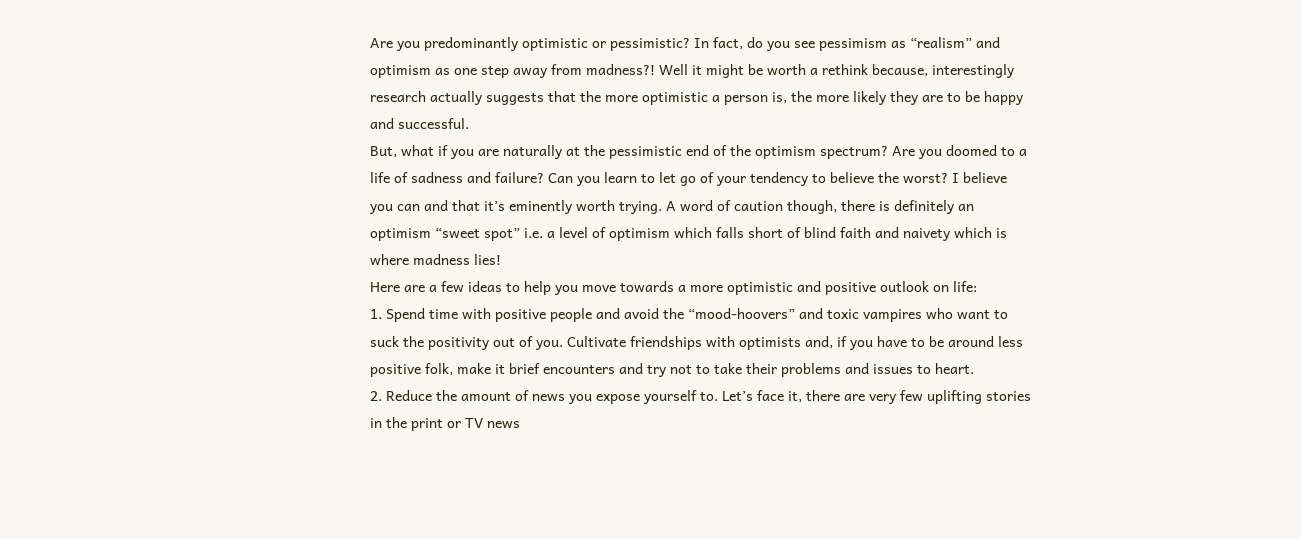Are you predominantly optimistic or pessimistic? In fact, do you see pessimism as “realism” and optimism as one step away from madness?! Well it might be worth a rethink because, interestingly research actually suggests that the more optimistic a person is, the more likely they are to be happy and successful.
But, what if you are naturally at the pessimistic end of the optimism spectrum? Are you doomed to a life of sadness and failure? Can you learn to let go of your tendency to believe the worst? I believe you can and that it’s eminently worth trying. A word of caution though, there is definitely an optimism “sweet spot” i.e. a level of optimism which falls short of blind faith and naivety which is where madness lies!
Here are a few ideas to help you move towards a more optimistic and positive outlook on life:
1. Spend time with positive people and avoid the “mood-hoovers” and toxic vampires who want to suck the positivity out of you. Cultivate friendships with optimists and, if you have to be around less positive folk, make it brief encounters and try not to take their problems and issues to heart.
2. Reduce the amount of news you expose yourself to. Let’s face it, there are very few uplifting stories in the print or TV news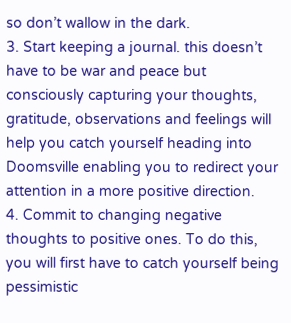so don’t wallow in the dark.
3. Start keeping a journal. this doesn’t have to be war and peace but consciously capturing your thoughts, gratitude, observations and feelings will help you catch yourself heading into Doomsville enabling you to redirect your attention in a more positive direction.
4. Commit to changing negative thoughts to positive ones. To do this, you will first have to catch yourself being pessimistic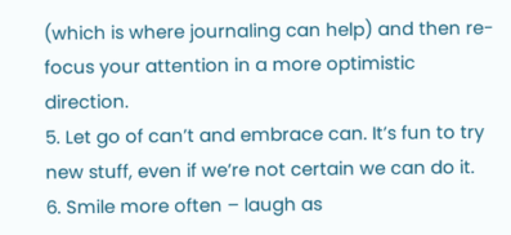(which is where journaling can help) and then re-focus your attention in a more optimistic direction.
5. Let go of can’t and embrace can. It’s fun to try new stuff, even if we’re not certain we can do it.
6. Smile more often – laugh as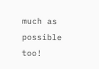much as possible too!